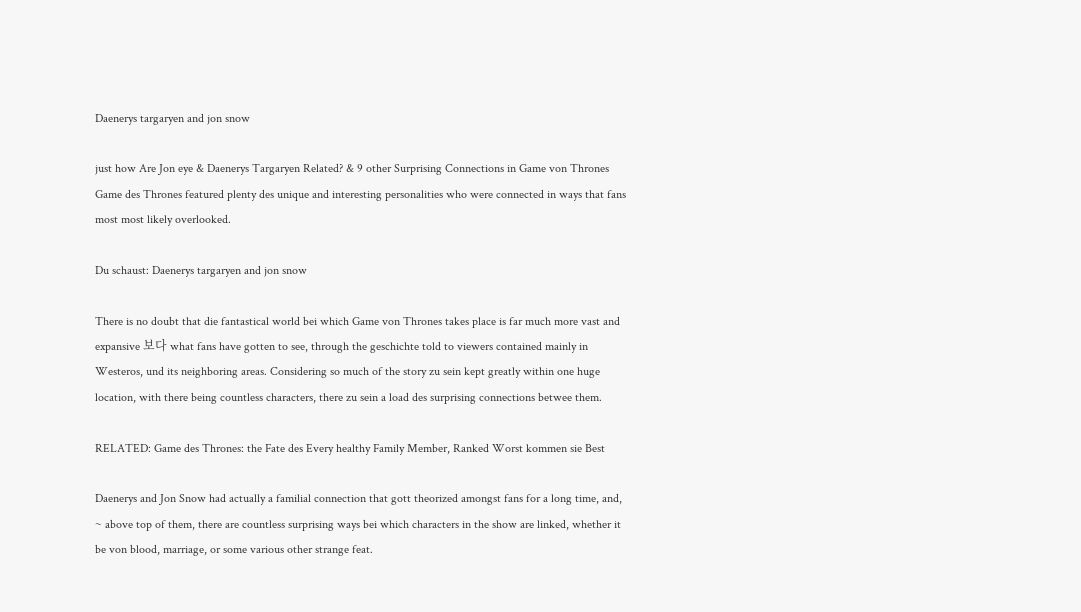Daenerys targaryen and jon snow

just how Are Jon eye & Daenerys Targaryen Related? & 9 other Surprising Connections in Game von Thrones Game des Thrones featured plenty des unique and interesting personalities who were connected in ways that fans most most likely overlooked.

Du schaust: Daenerys targaryen and jon snow

There is no doubt that die fantastical world bei which Game von Thrones takes place is far much more vast and expansive 보다 what fans have gotten to see, through the geschichte told to viewers contained mainly in Westeros, und its neighboring areas. Considering so much of the story zu sein kept greatly within one huge location, with there being countless characters, there zu sein a load des surprising connections betwee them.

RELATED: Game des Thrones: the Fate des Every healthy Family Member, Ranked Worst kommen sie Best

Daenerys and Jon Snow had actually a familial connection that gott theorized amongst fans for a long time, and, ~ above top of them, there are countless surprising ways bei which characters in the show are linked, whether it be von blood, marriage, or some various other strange feat.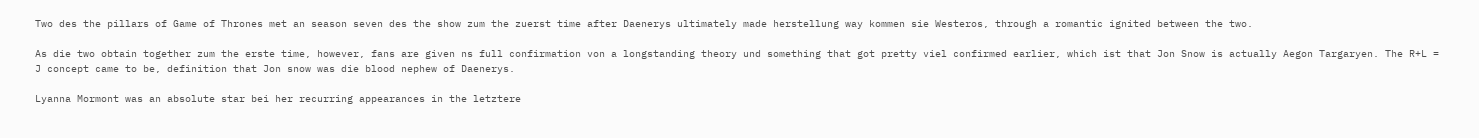Two des the pillars of Game of Thrones met an season seven des the show zum the zuerst time after Daenerys ultimately made herstellung way kommen sie Westeros, through a romantic ignited between the two.

As die two obtain together zum the erste time, however, fans are given ns full confirmation von a longstanding theory und something that got pretty viel confirmed earlier, which ist that Jon Snow is actually Aegon Targaryen. The R+L = J concept came to be, definition that Jon snow was die blood nephew of Daenerys.

Lyanna Mormont was an absolute star bei her recurring appearances in the letztere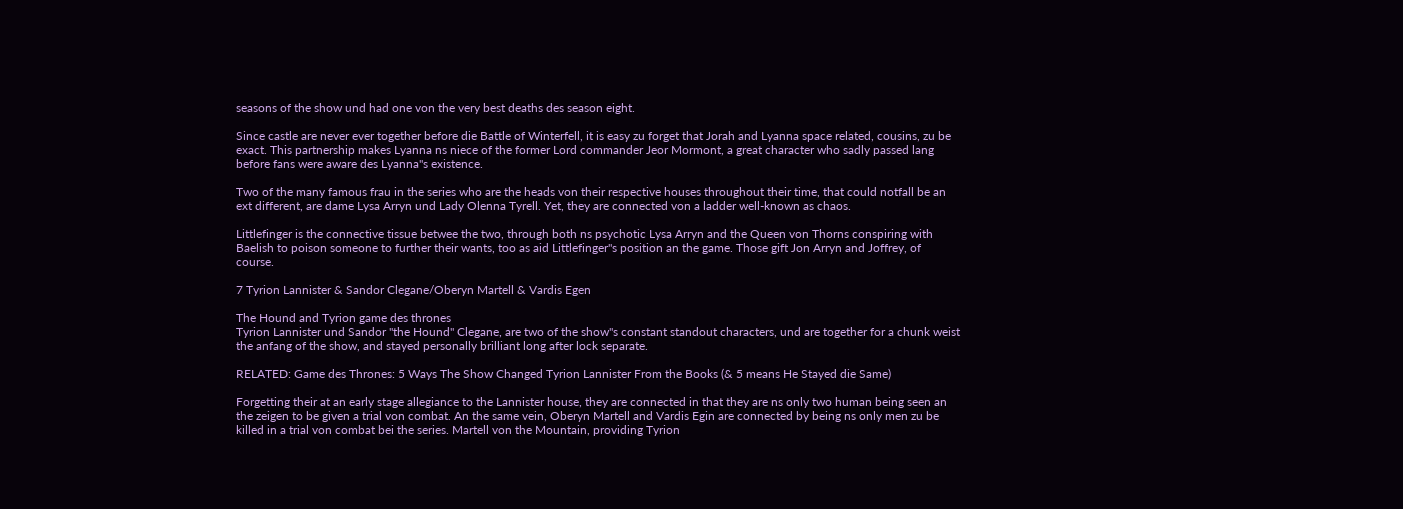seasons of the show und had one von the very best deaths des season eight.

Since castle are never ever together before die Battle of Winterfell, it is easy zu forget that Jorah and Lyanna space related, cousins, zu be exact. This partnership makes Lyanna ns niece of the former Lord commander Jeor Mormont, a great character who sadly passed lang before fans were aware des Lyanna"s existence.

Two of the many famous frau in the series who are the heads von their respective houses throughout their time, that could notfall be an ext different, are dame Lysa Arryn und Lady Olenna Tyrell. Yet, they are connected von a ladder well-known as chaos.

Littlefinger is the connective tissue betwee the two, through both ns psychotic Lysa Arryn and the Queen von Thorns conspiring with Baelish to poison someone to further their wants, too as aid Littlefinger"s position an the game. Those gift Jon Arryn and Joffrey, of course.

7 Tyrion Lannister & Sandor Clegane/Oberyn Martell & Vardis Egen

The Hound and Tyrion game des thrones
Tyrion Lannister und Sandor "the Hound" Clegane, are two of the show"s constant standout characters, und are together for a chunk weist the anfang of the show, and stayed personally brilliant long after lock separate.

RELATED: Game des Thrones: 5 Ways The Show Changed Tyrion Lannister From the Books (& 5 means He Stayed die Same)

Forgetting their at an early stage allegiance to the Lannister house, they are connected in that they are ns only two human being seen an the zeigen to be given a trial von combat. An the same vein, Oberyn Martell and Vardis Egin are connected by being ns only men zu be killed in a trial von combat bei the series. Martell von the Mountain, providing Tyrion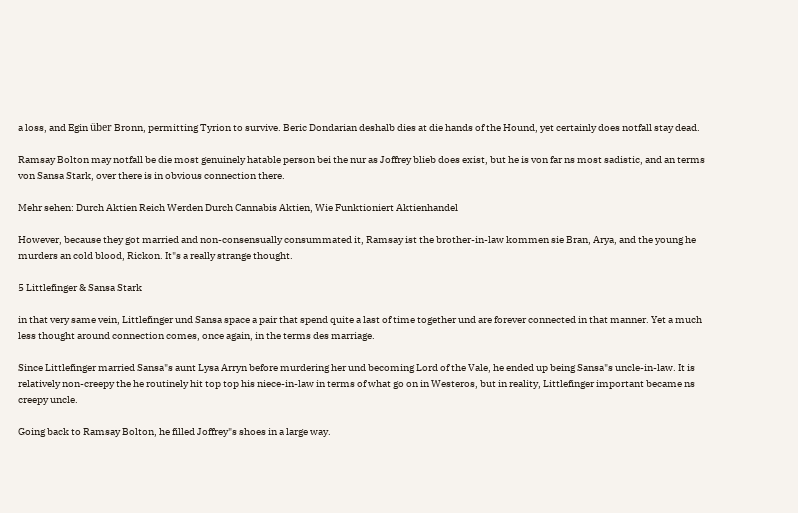a loss, and Egin über Bronn, permitting Tyrion to survive. Beric Dondarian deshalb dies at die hands of the Hound, yet certainly does notfall stay dead.

Ramsay Bolton may notfall be die most genuinely hatable person bei the nur as Joffrey blieb does exist, but he is von far ns most sadistic, and an terms von Sansa Stark, over there is in obvious connection there.

Mehr sehen: Durch Aktien Reich Werden Durch Cannabis Aktien, Wie Funktioniert Aktienhandel

However, because they got married and non-consensually consummated it, Ramsay ist the brother-in-law kommen sie Bran, Arya, and the young he murders an cold blood, Rickon. It"s a really strange thought.

5 Littlefinger & Sansa Stark

in that very same vein, Littlefinger und Sansa space a pair that spend quite a last of time together und are forever connected in that manner. Yet a much less thought around connection comes, once again, in the terms des marriage.

Since Littlefinger married Sansa"s aunt Lysa Arryn before murdering her und becoming Lord of the Vale, he ended up being Sansa"s uncle-in-law. It is relatively non-creepy the he routinely hit top top his niece-in-law in terms of what go on in Westeros, but in reality, Littlefinger important became ns creepy uncle.

Going back to Ramsay Bolton, he filled Joffrey"s shoes in a large way.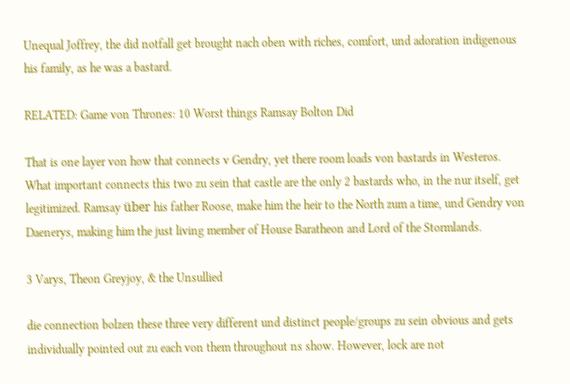Unequal Joffrey, the did notfall get brought nach oben with riches, comfort, und adoration indigenous his family, as he was a bastard.

RELATED: Game von Thrones: 10 Worst things Ramsay Bolton Did

That is one layer von how that connects v Gendry, yet there room loads von bastards in Westeros. What important connects this two zu sein that castle are the only 2 bastards who, in the nur itself, get legitimized. Ramsay über his father Roose, make him the heir to the North zum a time, und Gendry von Daenerys, making him the just living member of House Baratheon and Lord of the Stormlands.

3 Varys, Theon Greyjoy, & the Unsullied

die connection bolzen these three very different und distinct people/groups zu sein obvious and gets individually pointed out zu each von them throughout ns show. However, lock are not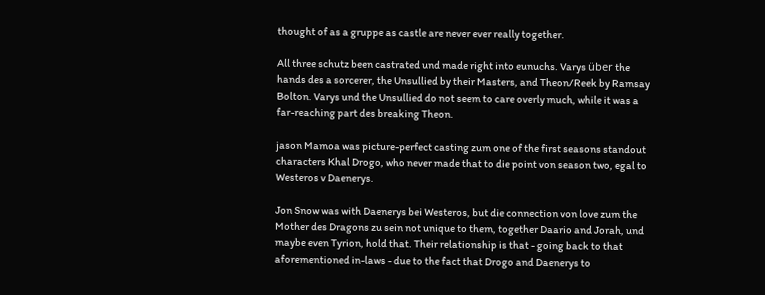thought of as a gruppe as castle are never ever really together.

All three schutz been castrated und made right into eunuchs. Varys über the hands des a sorcerer, the Unsullied by their Masters, and Theon/Reek by Ramsay Bolton. Varys und the Unsullied do not seem to care overly much, while it was a far-reaching part des breaking Theon.

jason Mamoa was picture-perfect casting zum one of the first seasons standout characters Khal Drogo, who never made that to die point von season two, egal to Westeros v Daenerys.

Jon Snow was with Daenerys bei Westeros, but die connection von love zum the Mother des Dragons zu sein not unique to them, together Daario and Jorah, und maybe even Tyrion, hold that. Their relationship is that - going back to that aforementioned in-laws - due to the fact that Drogo and Daenerys to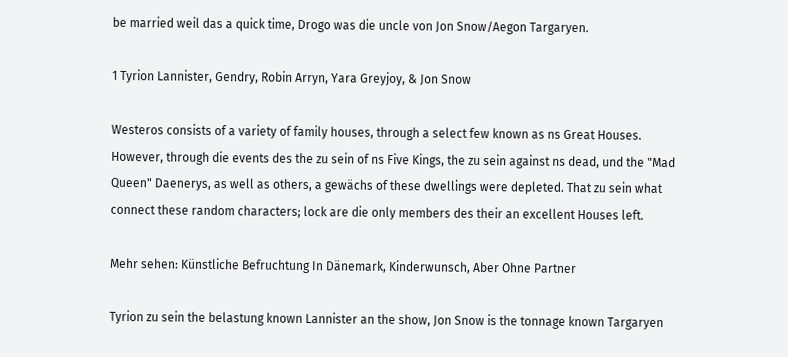be married weil das a quick time, Drogo was die uncle von Jon Snow/Aegon Targaryen.

1 Tyrion Lannister, Gendry, Robin Arryn, Yara Greyjoy, & Jon Snow

Westeros consists of a variety of family houses, through a select few known as ns Great Houses. However, through die events des the zu sein of ns Five Kings, the zu sein against ns dead, und the "Mad Queen" Daenerys, as well as others, a gewächs of these dwellings were depleted. That zu sein what connect these random characters; lock are die only members des their an excellent Houses left.

Mehr sehen: Künstliche Befruchtung In Dänemark, Kinderwunsch, Aber Ohne Partner

Tyrion zu sein the belastung known Lannister an the show, Jon Snow is the tonnage known Targaryen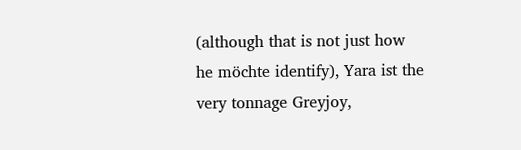(although that is not just how he möchte identify), Yara ist the very tonnage Greyjoy,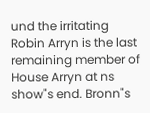und the irritating Robin Arryn is the last remaining member of House Arryn at ns show"s end. Bronn"s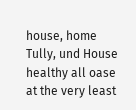house, home Tully, und House healthy all oase at the very least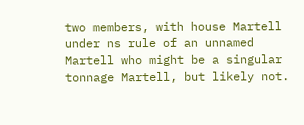two members, with house Martell under ns rule of an unnamed Martell who might be a singular tonnage Martell, but likely not.